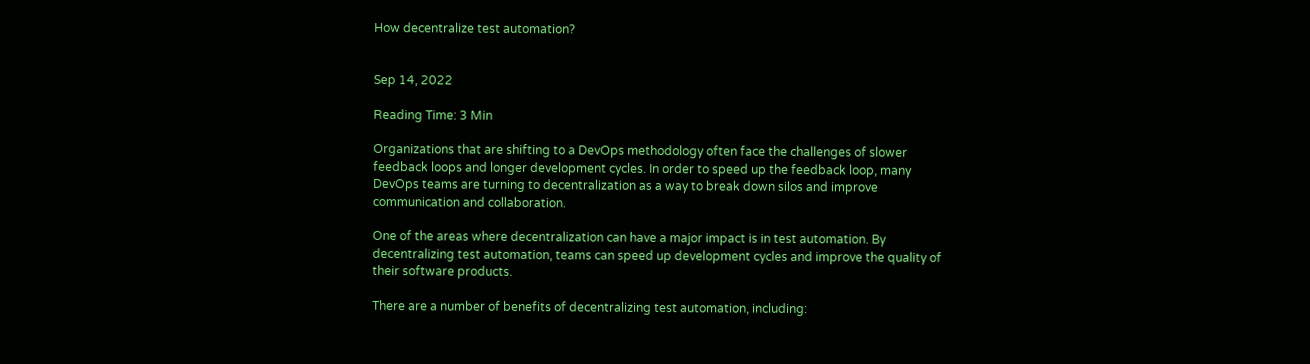How decentralize test automation?


Sep 14, 2022

Reading Time: 3 Min

Organizations that are shifting to a DevOps methodology often face the challenges of slower feedback loops and longer development cycles. In order to speed up the feedback loop, many DevOps teams are turning to decentralization as a way to break down silos and improve communication and collaboration.

One of the areas where decentralization can have a major impact is in test automation. By decentralizing test automation, teams can speed up development cycles and improve the quality of their software products.

There are a number of benefits of decentralizing test automation, including: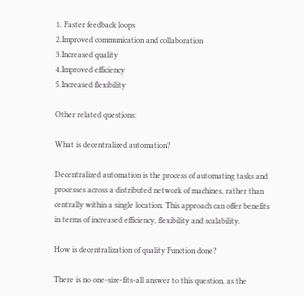1. Faster feedback loops
2.Improved communication and collaboration
3.Increased quality
4.Improved efficiency
5.Increased flexibility

Other related questions:

What is decentralized automation?

Decentralized automation is the process of automating tasks and processes across a distributed network of machines, rather than centrally within a single location. This approach can offer benefits in terms of increased efficiency, flexibility and scalability.

How is decentralization of quality Function done?

There is no one-size-fits-all answer to this question, as the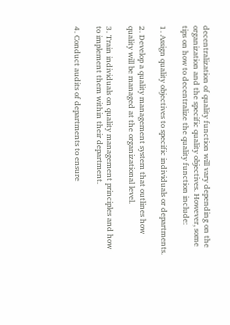decentralization of quality function will vary depending on the organization and the specific quality objectives. However, some tips on how to decentralize the quality function include:

1. Assign quality objectives to specific individuals or departments.

2. Develop a quality management system that outlines how quality will be managed at the organizational level.

3. Train individuals on quality management principles and how to implement them within their department.

4. Conduct audits of departments to ensure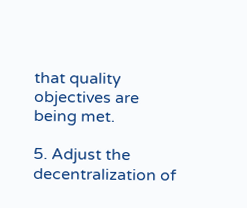that quality objectives are being met.

5. Adjust the decentralization of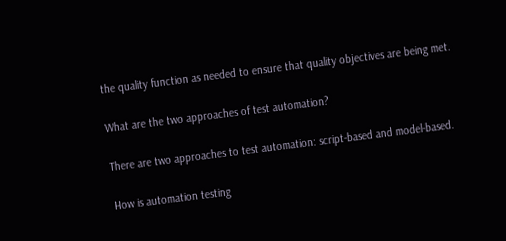the quality function as needed to ensure that quality objectives are being met.

What are the two approaches of test automation?

There are two approaches to test automation: script-based and model-based.

How is automation testing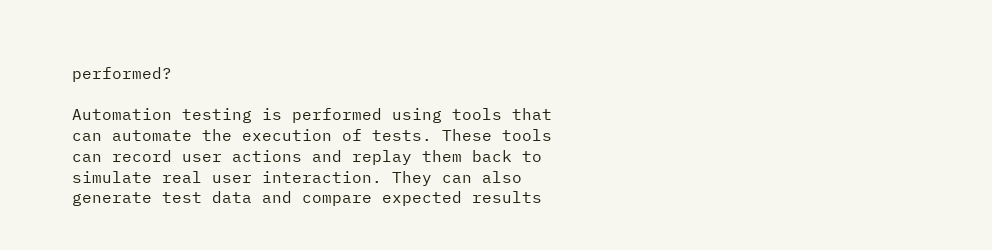performed?

Automation testing is performed using tools that can automate the execution of tests. These tools can record user actions and replay them back to simulate real user interaction. They can also generate test data and compare expected results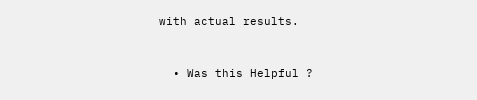with actual results.


  • Was this Helpful ?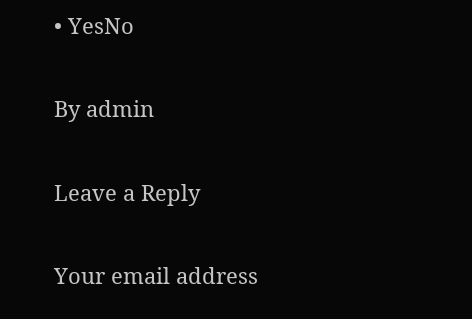• YesNo

By admin

Leave a Reply

Your email address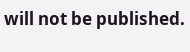will not be published.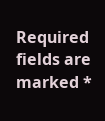Required fields are marked *